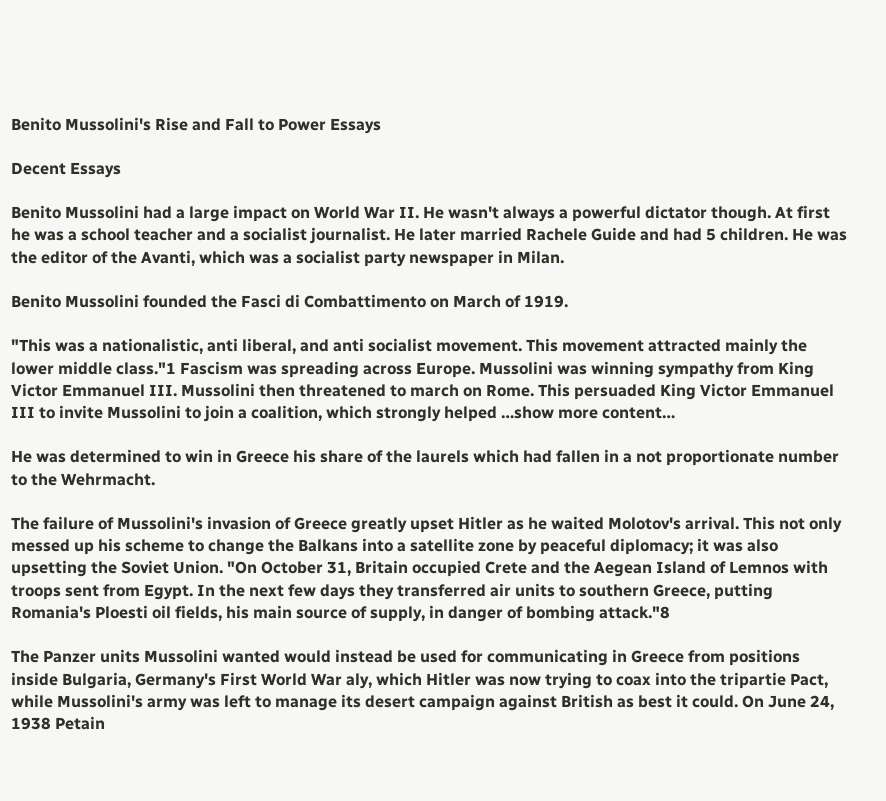Benito Mussolini's Rise and Fall to Power Essays

Decent Essays

Benito Mussolini had a large impact on World War II. He wasn't always a powerful dictator though. At first he was a school teacher and a socialist journalist. He later married Rachele Guide and had 5 children. He was the editor of the Avanti, which was a socialist party newspaper in Milan.

Benito Mussolini founded the Fasci di Combattimento on March of 1919.

"This was a nationalistic, anti liberal, and anti socialist movement. This movement attracted mainly the lower middle class."1 Fascism was spreading across Europe. Mussolini was winning sympathy from King Victor Emmanuel III. Mussolini then threatened to march on Rome. This persuaded King Victor Emmanuel III to invite Mussolini to join a coalition, which strongly helped …show more content…

He was determined to win in Greece his share of the laurels which had fallen in a not proportionate number to the Wehrmacht.

The failure of Mussolini's invasion of Greece greatly upset Hitler as he waited Molotov's arrival. This not only messed up his scheme to change the Balkans into a satellite zone by peaceful diplomacy; it was also upsetting the Soviet Union. "On October 31, Britain occupied Crete and the Aegean Island of Lemnos with troops sent from Egypt. In the next few days they transferred air units to southern Greece, putting Romania's Ploesti oil fields, his main source of supply, in danger of bombing attack."8

The Panzer units Mussolini wanted would instead be used for communicating in Greece from positions inside Bulgaria, Germany's First World War aly, which Hitler was now trying to coax into the tripartie Pact, while Mussolini's army was left to manage its desert campaign against British as best it could. On June 24, 1938 Petain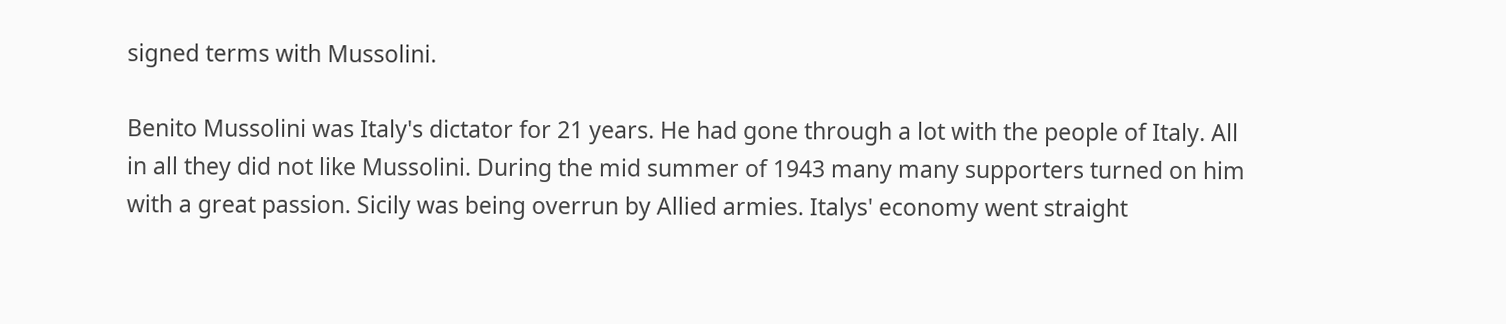signed terms with Mussolini.

Benito Mussolini was Italy's dictator for 21 years. He had gone through a lot with the people of Italy. All in all they did not like Mussolini. During the mid summer of 1943 many many supporters turned on him with a great passion. Sicily was being overrun by Allied armies. Italys' economy went straight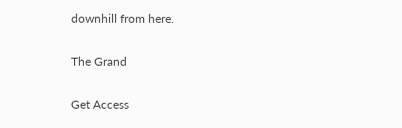downhill from here.

The Grand

Get Access